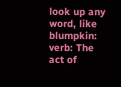look up any word, like blumpkin:
verb: The act of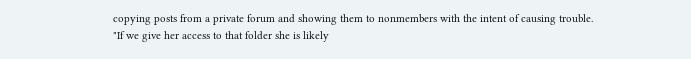copying posts from a private forum and showing them to nonmembers with the intent of causing trouble.
"If we give her access to that folder she is likely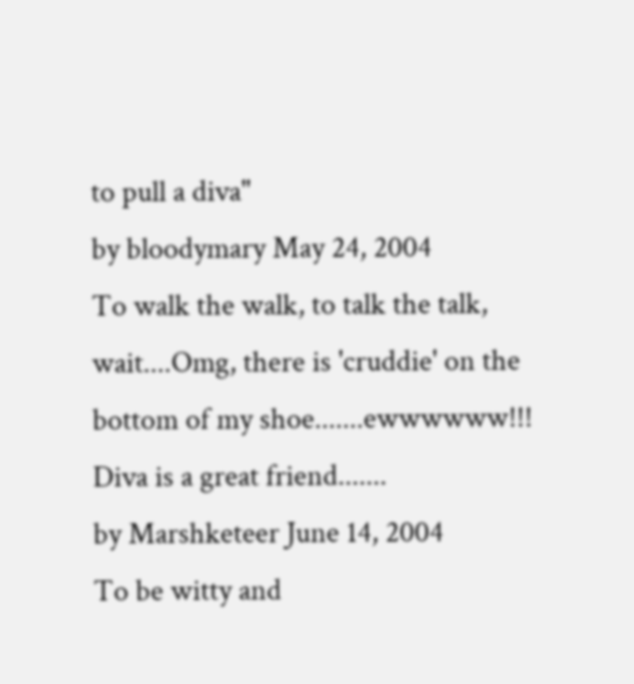to pull a diva"
by bloodymary May 24, 2004
To walk the walk, to talk the talk, wait....Omg, there is 'cruddie' on the bottom of my shoe.......ewwwwww!!!
Diva is a great friend.......
by Marshketeer June 14, 2004
To be witty and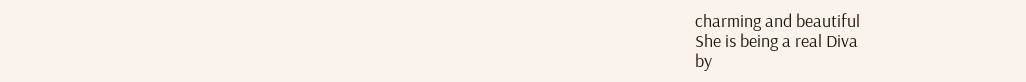charming and beautiful
She is being a real Diva
by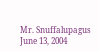Mr. Snuffalupagus June 13, 2004